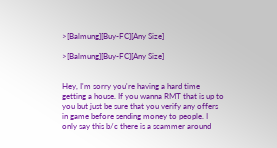>[Balmung][Buy-FC][Any Size]

>[Balmung][Buy-FC][Any Size]


Hey, I'm sorry you're having a hard time getting a house. If you wanna RMT that is up to you but just be sure that you verify any offers in game before sending money to people. I only say this b/c there is a scammer around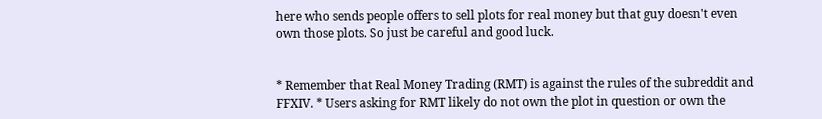here who sends people offers to sell plots for real money but that guy doesn't even own those plots. So just be careful and good luck.


* Remember that Real Money Trading (RMT) is against the rules of the subreddit and FFXIV. * Users asking for RMT likely do not own the plot in question or own the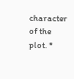character of the plot. *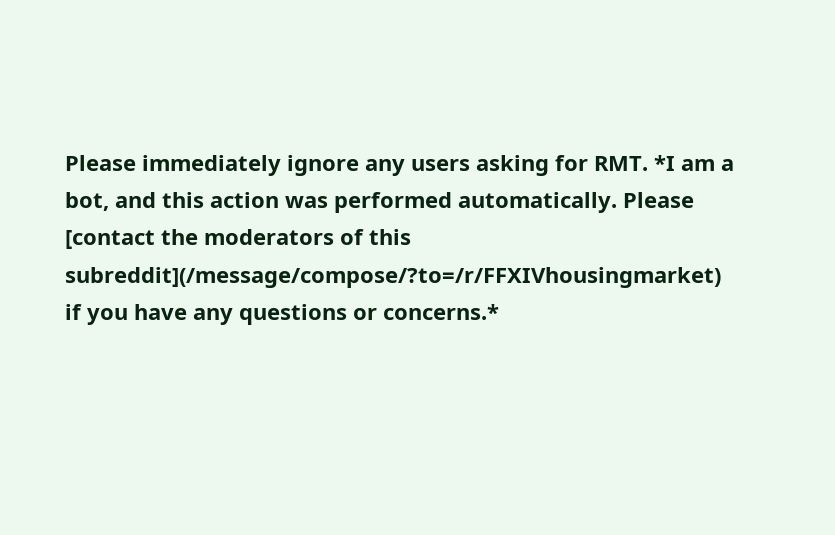Please immediately ignore any users asking for RMT. *I am a bot, and this action was performed automatically. Please [contact the moderators of this subreddit](/message/compose/?to=/r/FFXIVhousingmarket) if you have any questions or concerns.*